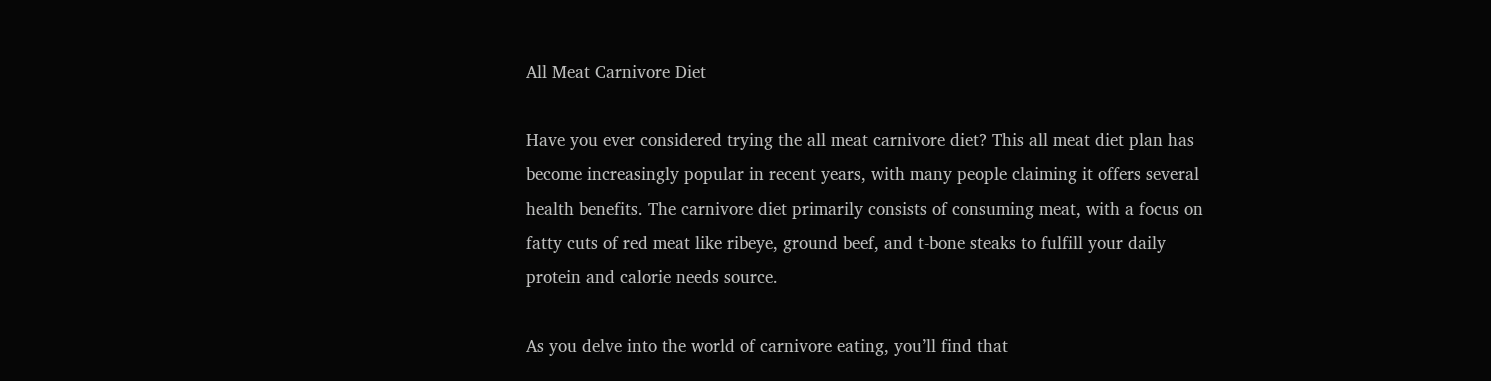All Meat Carnivore Diet

Have you ever considered trying the all meat carnivore diet? This all meat diet plan has become increasingly popular in recent years, with many people claiming it offers several health benefits. The carnivore diet primarily consists of consuming meat, with a focus on fatty cuts of red meat like ribeye, ground beef, and t-bone steaks to fulfill your daily protein and calorie needs source.

As you delve into the world of carnivore eating, you’ll find that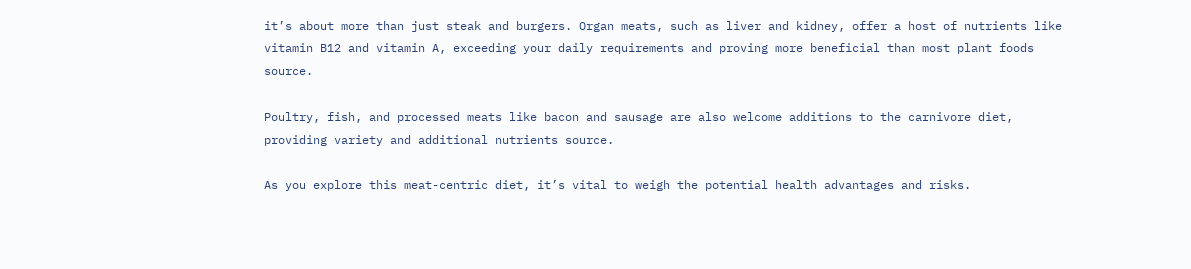it’s about more than just steak and burgers. Organ meats, such as liver and kidney, offer a host of nutrients like vitamin B12 and vitamin A, exceeding your daily requirements and proving more beneficial than most plant foods source.

Poultry, fish, and processed meats like bacon and sausage are also welcome additions to the carnivore diet, providing variety and additional nutrients source.

As you explore this meat-centric diet, it’s vital to weigh the potential health advantages and risks.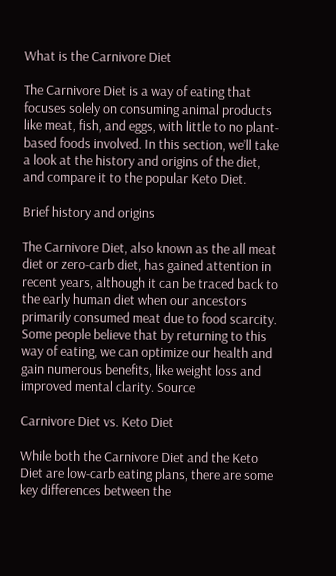What is the Carnivore Diet

The Carnivore Diet is a way of eating that focuses solely on consuming animal products like meat, fish, and eggs, with little to no plant-based foods involved. In this section, we’ll take a look at the history and origins of the diet, and compare it to the popular Keto Diet.

Brief history and origins

The Carnivore Diet, also known as the all meat diet or zero-carb diet, has gained attention in recent years, although it can be traced back to the early human diet when our ancestors primarily consumed meat due to food scarcity. Some people believe that by returning to this way of eating, we can optimize our health and gain numerous benefits, like weight loss and improved mental clarity. Source

Carnivore Diet vs. Keto Diet

While both the Carnivore Diet and the Keto Diet are low-carb eating plans, there are some key differences between the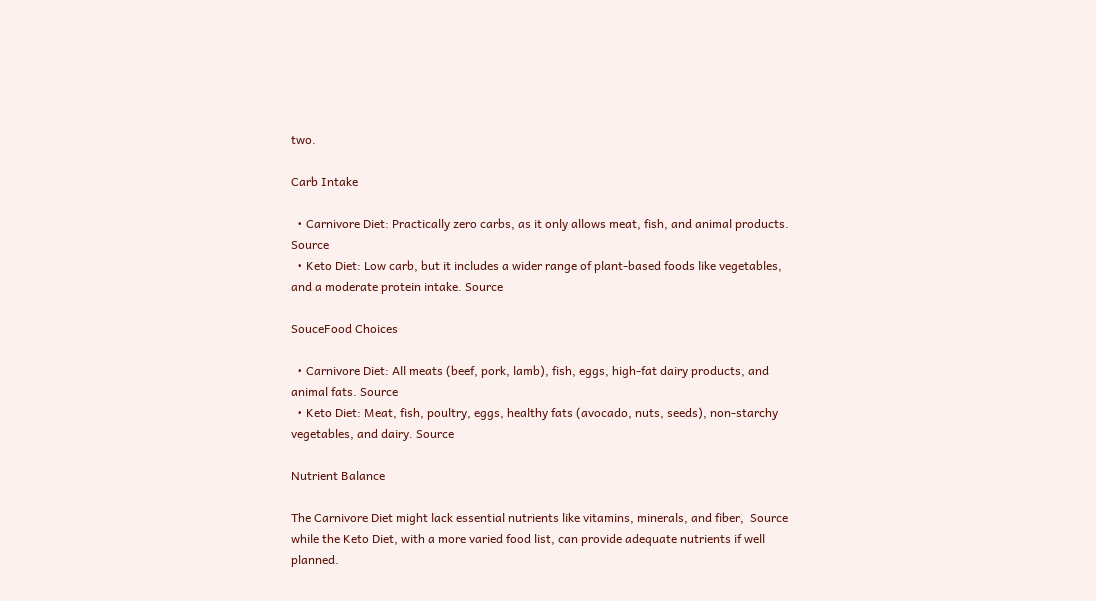two.

Carb Intake

  • Carnivore Diet: Practically zero carbs, as it only allows meat, fish, and animal products. Source
  • Keto Diet: Low carb, but it includes a wider range of plant-based foods like vegetables, and a moderate protein intake. Source

SouceFood Choices

  • Carnivore Diet: All meats (beef, pork, lamb), fish, eggs, high-fat dairy products, and animal fats. Source
  • Keto Diet: Meat, fish, poultry, eggs, healthy fats (avocado, nuts, seeds), non-starchy vegetables, and dairy. Source

Nutrient Balance

The Carnivore Diet might lack essential nutrients like vitamins, minerals, and fiber,  Source while the Keto Diet, with a more varied food list, can provide adequate nutrients if well planned.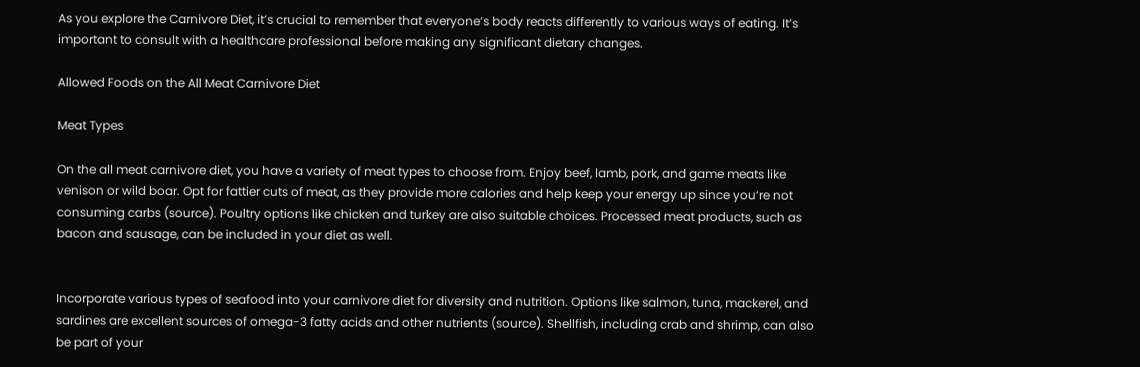As you explore the Carnivore Diet, it’s crucial to remember that everyone’s body reacts differently to various ways of eating. It’s important to consult with a healthcare professional before making any significant dietary changes.

Allowed Foods on the All Meat Carnivore Diet

Meat Types

On the all meat carnivore diet, you have a variety of meat types to choose from. Enjoy beef, lamb, pork, and game meats like venison or wild boar. Opt for fattier cuts of meat, as they provide more calories and help keep your energy up since you’re not consuming carbs (source). Poultry options like chicken and turkey are also suitable choices. Processed meat products, such as bacon and sausage, can be included in your diet as well.


Incorporate various types of seafood into your carnivore diet for diversity and nutrition. Options like salmon, tuna, mackerel, and sardines are excellent sources of omega-3 fatty acids and other nutrients (source). Shellfish, including crab and shrimp, can also be part of your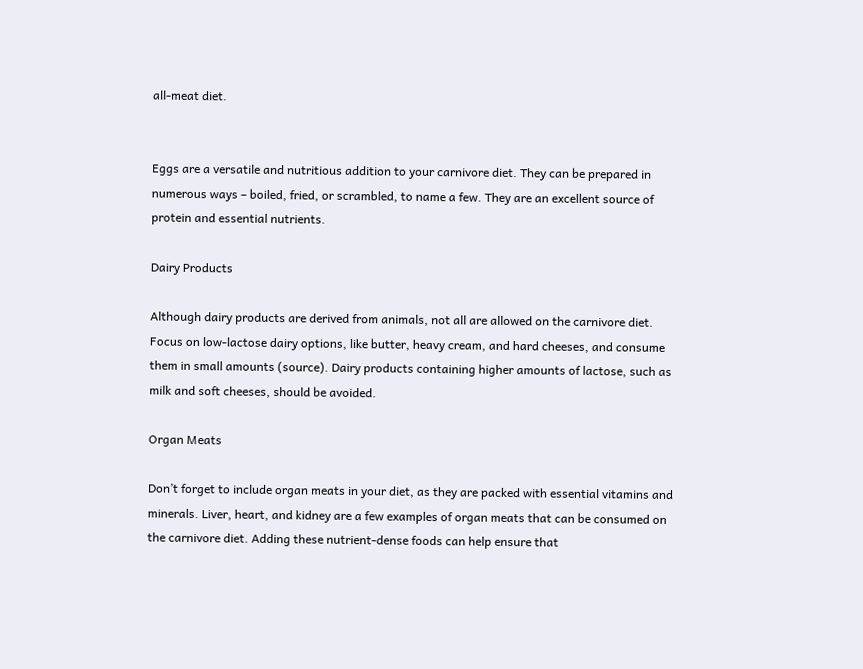all-meat diet.


Eggs are a versatile and nutritious addition to your carnivore diet. They can be prepared in numerous ways – boiled, fried, or scrambled, to name a few. They are an excellent source of protein and essential nutrients.

Dairy Products

Although dairy products are derived from animals, not all are allowed on the carnivore diet. Focus on low-lactose dairy options, like butter, heavy cream, and hard cheeses, and consume them in small amounts (source). Dairy products containing higher amounts of lactose, such as milk and soft cheeses, should be avoided.

Organ Meats

Don’t forget to include organ meats in your diet, as they are packed with essential vitamins and minerals. Liver, heart, and kidney are a few examples of organ meats that can be consumed on the carnivore diet. Adding these nutrient-dense foods can help ensure that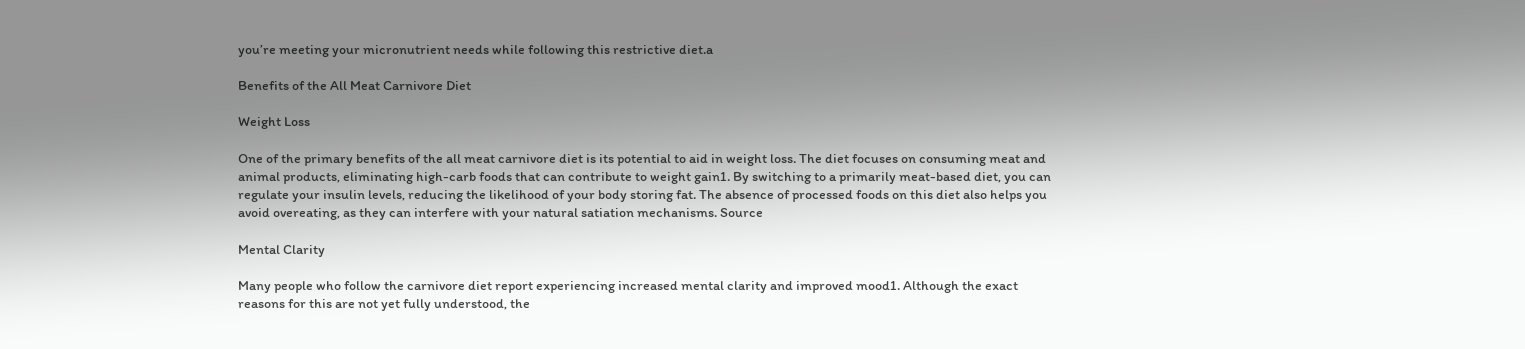you’re meeting your micronutrient needs while following this restrictive diet.a

Benefits of the All Meat Carnivore Diet

Weight Loss

One of the primary benefits of the all meat carnivore diet is its potential to aid in weight loss. The diet focuses on consuming meat and animal products, eliminating high-carb foods that can contribute to weight gain1. By switching to a primarily meat-based diet, you can regulate your insulin levels, reducing the likelihood of your body storing fat. The absence of processed foods on this diet also helps you avoid overeating, as they can interfere with your natural satiation mechanisms. Source

Mental Clarity

Many people who follow the carnivore diet report experiencing increased mental clarity and improved mood1. Although the exact reasons for this are not yet fully understood, the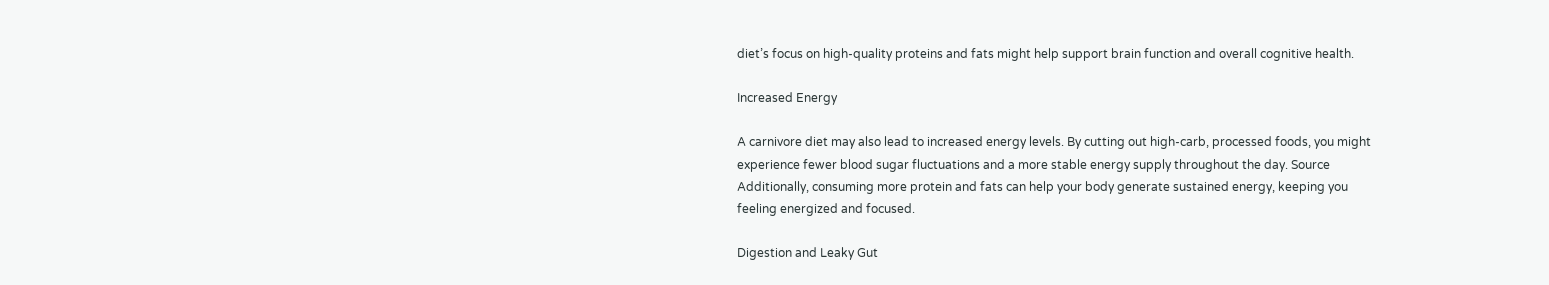diet’s focus on high-quality proteins and fats might help support brain function and overall cognitive health.

Increased Energy

A carnivore diet may also lead to increased energy levels. By cutting out high-carb, processed foods, you might experience fewer blood sugar fluctuations and a more stable energy supply throughout the day. Source  Additionally, consuming more protein and fats can help your body generate sustained energy, keeping you feeling energized and focused.

Digestion and Leaky Gut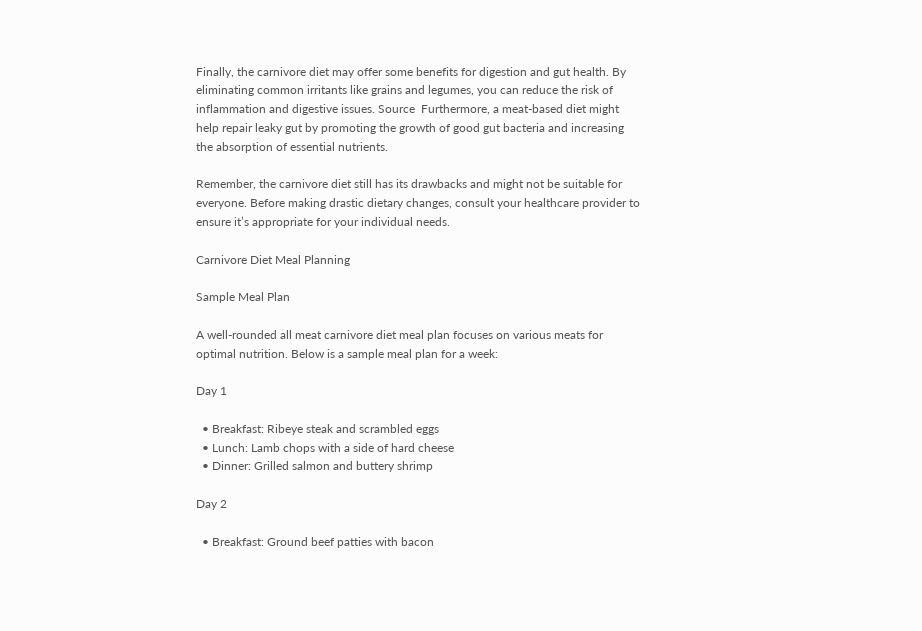Finally, the carnivore diet may offer some benefits for digestion and gut health. By eliminating common irritants like grains and legumes, you can reduce the risk of inflammation and digestive issues. Source  Furthermore, a meat-based diet might help repair leaky gut by promoting the growth of good gut bacteria and increasing the absorption of essential nutrients.

Remember, the carnivore diet still has its drawbacks and might not be suitable for everyone. Before making drastic dietary changes, consult your healthcare provider to ensure it’s appropriate for your individual needs.

Carnivore Diet Meal Planning

Sample Meal Plan

A well-rounded all meat carnivore diet meal plan focuses on various meats for optimal nutrition. Below is a sample meal plan for a week:

Day 1

  • Breakfast: Ribeye steak and scrambled eggs
  • Lunch: Lamb chops with a side of hard cheese
  • Dinner: Grilled salmon and buttery shrimp

Day 2

  • Breakfast: Ground beef patties with bacon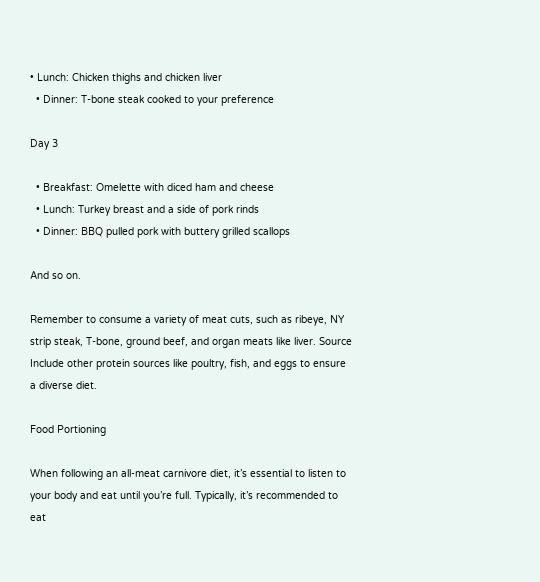• Lunch: Chicken thighs and chicken liver
  • Dinner: T-bone steak cooked to your preference

Day 3

  • Breakfast: Omelette with diced ham and cheese
  • Lunch: Turkey breast and a side of pork rinds
  • Dinner: BBQ pulled pork with buttery grilled scallops

And so on.

Remember to consume a variety of meat cuts, such as ribeye, NY strip steak, T-bone, ground beef, and organ meats like liver. Source  Include other protein sources like poultry, fish, and eggs to ensure a diverse diet.

Food Portioning

When following an all-meat carnivore diet, it’s essential to listen to your body and eat until you’re full. Typically, it’s recommended to eat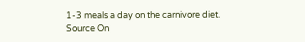1-3 meals a day on the carnivore diet. Source On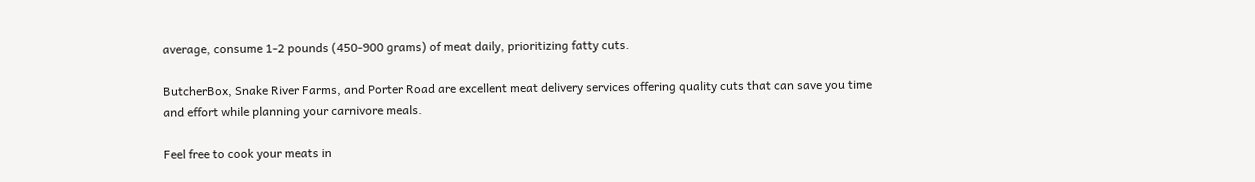average, consume 1-2 pounds (450-900 grams) of meat daily, prioritizing fatty cuts.

ButcherBox, Snake River Farms, and Porter Road are excellent meat delivery services offering quality cuts that can save you time and effort while planning your carnivore meals.

Feel free to cook your meats in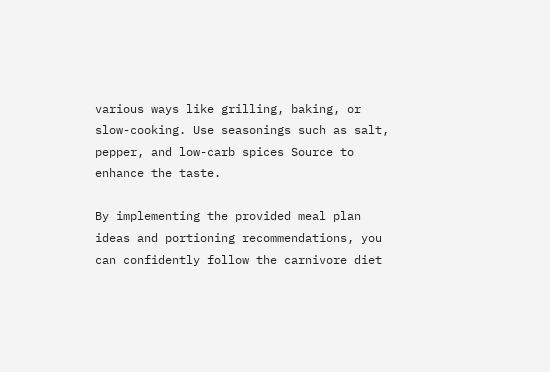various ways like grilling, baking, or slow-cooking. Use seasonings such as salt, pepper, and low-carb spices Source to enhance the taste.

By implementing the provided meal plan ideas and portioning recommendations, you can confidently follow the carnivore diet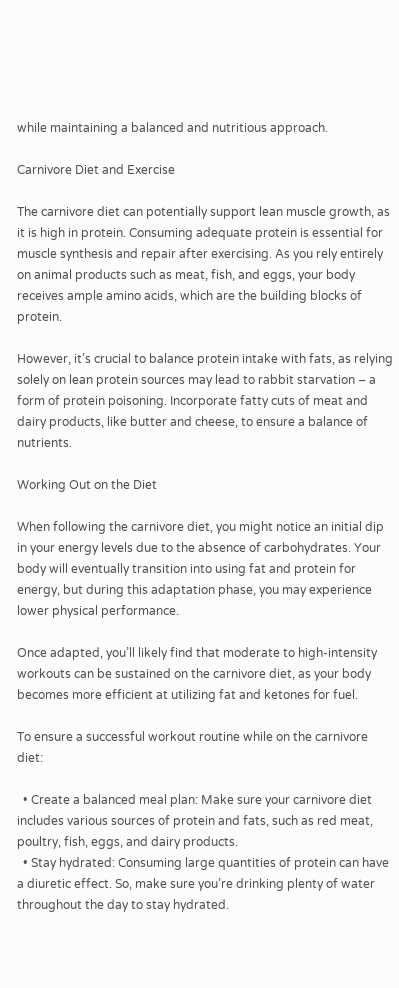while maintaining a balanced and nutritious approach.

Carnivore Diet and Exercise

The carnivore diet can potentially support lean muscle growth, as it is high in protein. Consuming adequate protein is essential for muscle synthesis and repair after exercising. As you rely entirely on animal products such as meat, fish, and eggs, your body receives ample amino acids, which are the building blocks of protein.

However, it’s crucial to balance protein intake with fats, as relying solely on lean protein sources may lead to rabbit starvation – a form of protein poisoning. Incorporate fatty cuts of meat and dairy products, like butter and cheese, to ensure a balance of nutrients.

Working Out on the Diet

When following the carnivore diet, you might notice an initial dip in your energy levels due to the absence of carbohydrates. Your body will eventually transition into using fat and protein for energy, but during this adaptation phase, you may experience lower physical performance.

Once adapted, you’ll likely find that moderate to high-intensity workouts can be sustained on the carnivore diet, as your body becomes more efficient at utilizing fat and ketones for fuel.

To ensure a successful workout routine while on the carnivore diet:

  • Create a balanced meal plan: Make sure your carnivore diet includes various sources of protein and fats, such as red meat, poultry, fish, eggs, and dairy products.
  • Stay hydrated: Consuming large quantities of protein can have a diuretic effect. So, make sure you’re drinking plenty of water throughout the day to stay hydrated.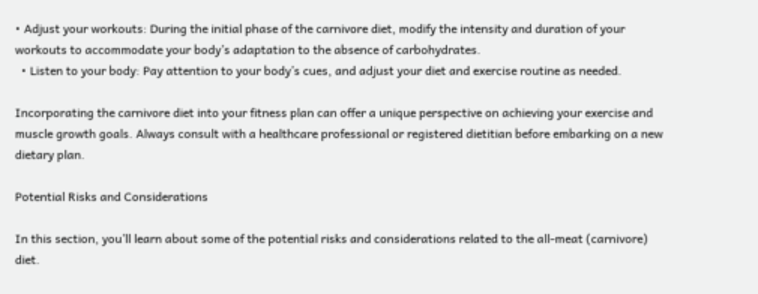• Adjust your workouts: During the initial phase of the carnivore diet, modify the intensity and duration of your workouts to accommodate your body’s adaptation to the absence of carbohydrates.
  • Listen to your body: Pay attention to your body’s cues, and adjust your diet and exercise routine as needed.

Incorporating the carnivore diet into your fitness plan can offer a unique perspective on achieving your exercise and muscle growth goals. Always consult with a healthcare professional or registered dietitian before embarking on a new dietary plan.

Potential Risks and Considerations

In this section, you’ll learn about some of the potential risks and considerations related to the all-meat (carnivore) diet.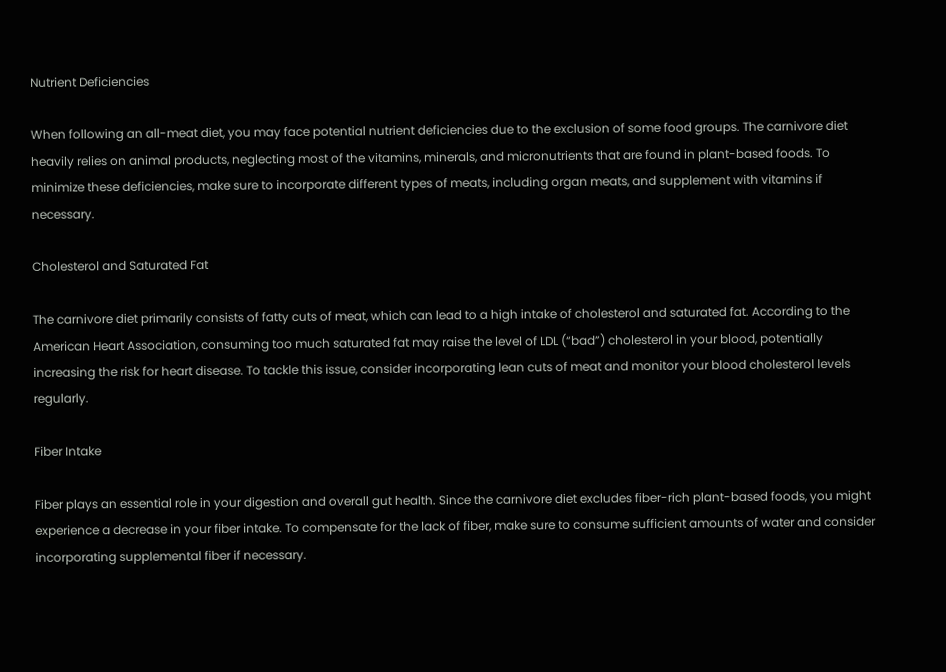Nutrient Deficiencies

When following an all-meat diet, you may face potential nutrient deficiencies due to the exclusion of some food groups. The carnivore diet heavily relies on animal products, neglecting most of the vitamins, minerals, and micronutrients that are found in plant-based foods. To minimize these deficiencies, make sure to incorporate different types of meats, including organ meats, and supplement with vitamins if necessary.

Cholesterol and Saturated Fat

The carnivore diet primarily consists of fatty cuts of meat, which can lead to a high intake of cholesterol and saturated fat. According to the American Heart Association, consuming too much saturated fat may raise the level of LDL (“bad”) cholesterol in your blood, potentially increasing the risk for heart disease. To tackle this issue, consider incorporating lean cuts of meat and monitor your blood cholesterol levels regularly.

Fiber Intake

Fiber plays an essential role in your digestion and overall gut health. Since the carnivore diet excludes fiber-rich plant-based foods, you might experience a decrease in your fiber intake. To compensate for the lack of fiber, make sure to consume sufficient amounts of water and consider incorporating supplemental fiber if necessary.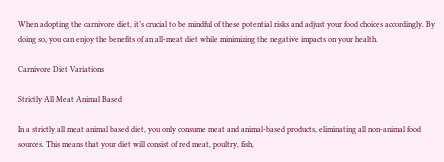When adopting the carnivore diet, it’s crucial to be mindful of these potential risks and adjust your food choices accordingly. By doing so, you can enjoy the benefits of an all-meat diet while minimizing the negative impacts on your health.

Carnivore Diet Variations

Strictly All Meat Animal Based

In a strictly all meat animal based diet, you only consume meat and animal-based products, eliminating all non-animal food sources. This means that your diet will consist of red meat, poultry, fish,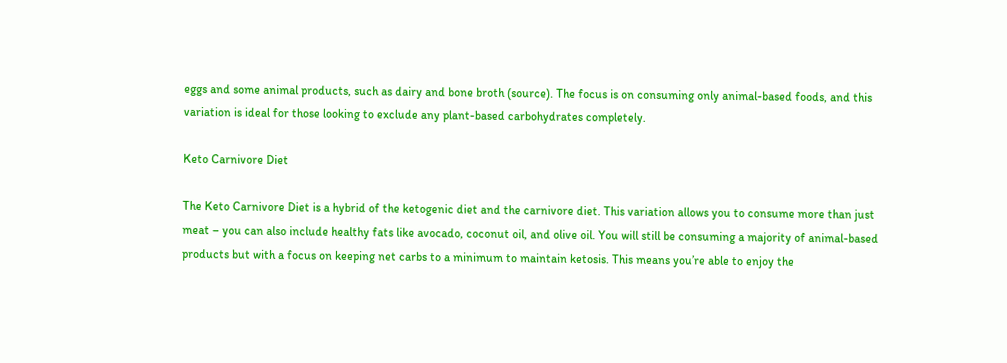eggs and some animal products, such as dairy and bone broth (source). The focus is on consuming only animal-based foods, and this variation is ideal for those looking to exclude any plant-based carbohydrates completely.

Keto Carnivore Diet

The Keto Carnivore Diet is a hybrid of the ketogenic diet and the carnivore diet. This variation allows you to consume more than just meat – you can also include healthy fats like avocado, coconut oil, and olive oil. You will still be consuming a majority of animal-based products but with a focus on keeping net carbs to a minimum to maintain ketosis. This means you’re able to enjoy the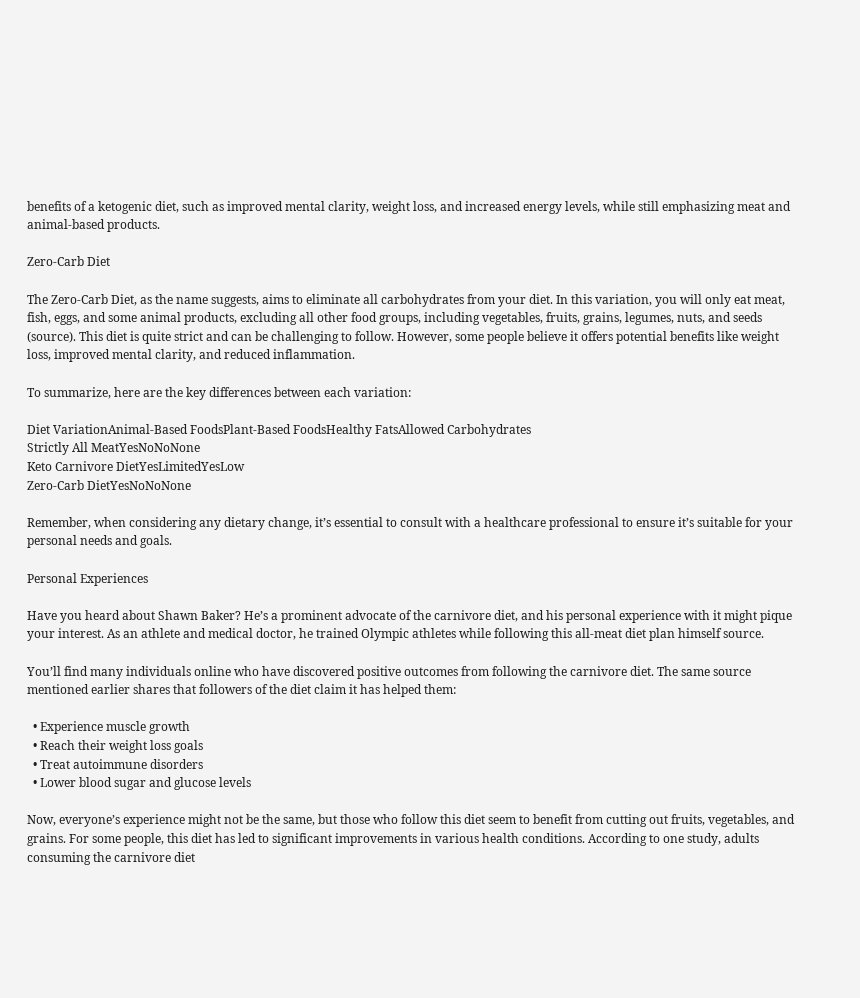benefits of a ketogenic diet, such as improved mental clarity, weight loss, and increased energy levels, while still emphasizing meat and animal-based products.

Zero-Carb Diet

The Zero-Carb Diet, as the name suggests, aims to eliminate all carbohydrates from your diet. In this variation, you will only eat meat, fish, eggs, and some animal products, excluding all other food groups, including vegetables, fruits, grains, legumes, nuts, and seeds (source). This diet is quite strict and can be challenging to follow. However, some people believe it offers potential benefits like weight loss, improved mental clarity, and reduced inflammation.

To summarize, here are the key differences between each variation:

Diet VariationAnimal-Based FoodsPlant-Based FoodsHealthy FatsAllowed Carbohydrates
Strictly All MeatYesNoNoNone
Keto Carnivore DietYesLimitedYesLow
Zero-Carb DietYesNoNoNone

Remember, when considering any dietary change, it’s essential to consult with a healthcare professional to ensure it’s suitable for your personal needs and goals.

Personal Experiences

Have you heard about Shawn Baker? He’s a prominent advocate of the carnivore diet, and his personal experience with it might pique your interest. As an athlete and medical doctor, he trained Olympic athletes while following this all-meat diet plan himself source.

You’ll find many individuals online who have discovered positive outcomes from following the carnivore diet. The same source mentioned earlier shares that followers of the diet claim it has helped them:

  • Experience muscle growth
  • Reach their weight loss goals
  • Treat autoimmune disorders
  • Lower blood sugar and glucose levels

Now, everyone’s experience might not be the same, but those who follow this diet seem to benefit from cutting out fruits, vegetables, and grains. For some people, this diet has led to significant improvements in various health conditions. According to one study, adults consuming the carnivore diet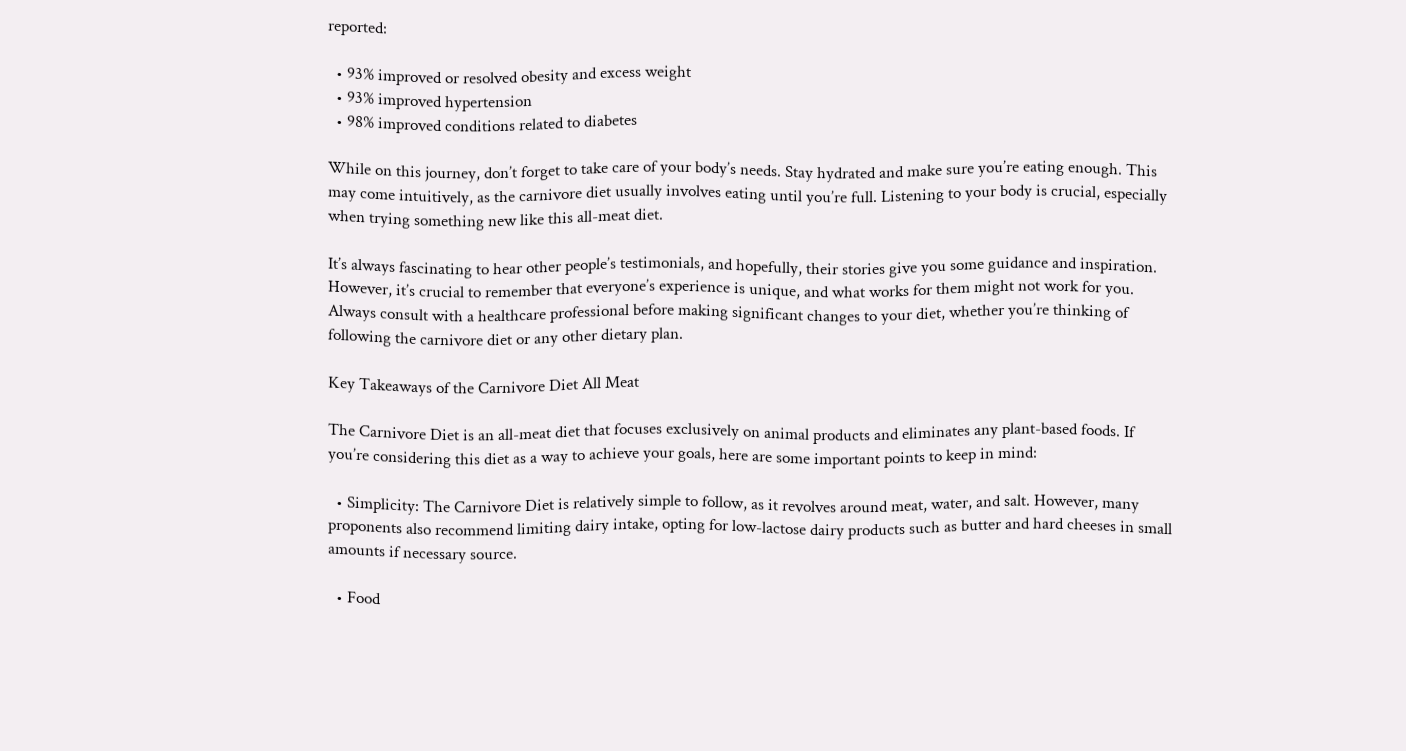reported:

  • 93% improved or resolved obesity and excess weight
  • 93% improved hypertension
  • 98% improved conditions related to diabetes

While on this journey, don’t forget to take care of your body’s needs. Stay hydrated and make sure you’re eating enough. This may come intuitively, as the carnivore diet usually involves eating until you’re full. Listening to your body is crucial, especially when trying something new like this all-meat diet.

It’s always fascinating to hear other people’s testimonials, and hopefully, their stories give you some guidance and inspiration. However, it’s crucial to remember that everyone’s experience is unique, and what works for them might not work for you. Always consult with a healthcare professional before making significant changes to your diet, whether you’re thinking of following the carnivore diet or any other dietary plan.

Key Takeaways of the Carnivore Diet All Meat

The Carnivore Diet is an all-meat diet that focuses exclusively on animal products and eliminates any plant-based foods. If you’re considering this diet as a way to achieve your goals, here are some important points to keep in mind:

  • Simplicity: The Carnivore Diet is relatively simple to follow, as it revolves around meat, water, and salt. However, many proponents also recommend limiting dairy intake, opting for low-lactose dairy products such as butter and hard cheeses in small amounts if necessary source.

  • Food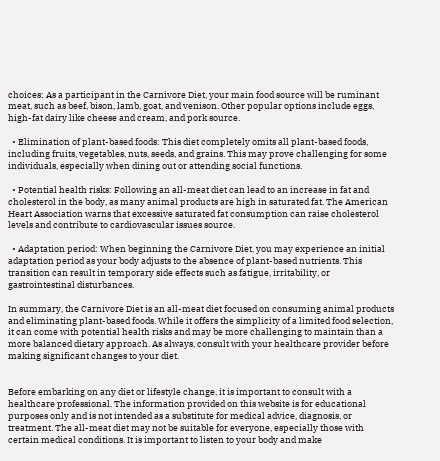choices: As a participant in the Carnivore Diet, your main food source will be ruminant meat, such as beef, bison, lamb, goat, and venison. Other popular options include eggs, high-fat dairy like cheese and cream, and pork source.

  • Elimination of plant-based foods: This diet completely omits all plant-based foods, including fruits, vegetables, nuts, seeds, and grains. This may prove challenging for some individuals, especially when dining out or attending social functions.

  • Potential health risks: Following an all-meat diet can lead to an increase in fat and cholesterol in the body, as many animal products are high in saturated fat. The American Heart Association warns that excessive saturated fat consumption can raise cholesterol levels and contribute to cardiovascular issues source.

  • Adaptation period: When beginning the Carnivore Diet, you may experience an initial adaptation period as your body adjusts to the absence of plant-based nutrients. This transition can result in temporary side effects such as fatigue, irritability, or gastrointestinal disturbances.

In summary, the Carnivore Diet is an all-meat diet focused on consuming animal products and eliminating plant-based foods. While it offers the simplicity of a limited food selection, it can come with potential health risks and may be more challenging to maintain than a more balanced dietary approach. As always, consult with your healthcare provider before making significant changes to your diet.


Before embarking on any diet or lifestyle change, it is important to consult with a healthcare professional. The information provided on this website is for educational purposes only and is not intended as a substitute for medical advice, diagnosis, or treatment. The all-meat diet may not be suitable for everyone, especially those with certain medical conditions. It is important to listen to your body and make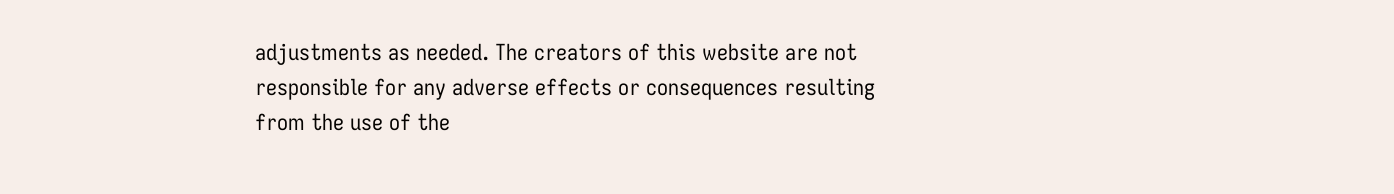adjustments as needed. The creators of this website are not responsible for any adverse effects or consequences resulting from the use of the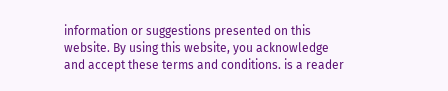information or suggestions presented on this website. By using this website, you acknowledge and accept these terms and conditions. is a reader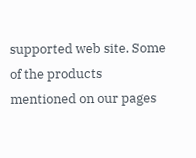supported web site. Some of the products mentioned on our pages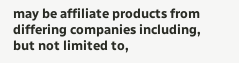may be affiliate products from differing companies including, but not limited to,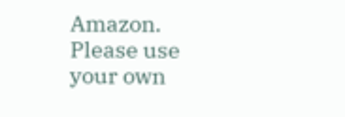Amazon. Please use your own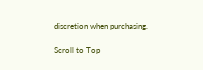discretion when purchasing.

Scroll to Top